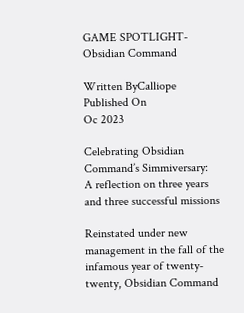GAME SPOTLIGHT- Obsidian Command

Written ByCalliope
Published On
Oc 2023

Celebrating Obsidian Command’s Simmiversary:
A reflection on three years and three successful missions

Reinstated under new management in the fall of the infamous year of twenty-twenty, Obsidian Command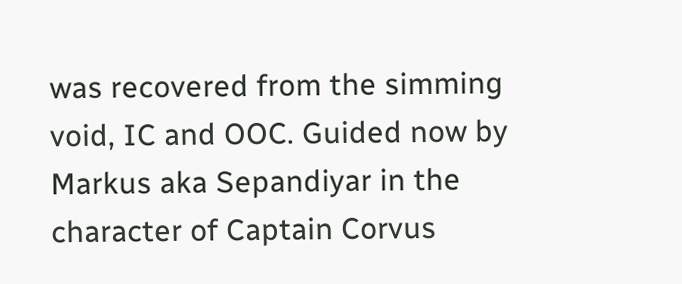was recovered from the simming void, IC and OOC. Guided now by Markus aka Sepandiyar in the character of Captain Corvus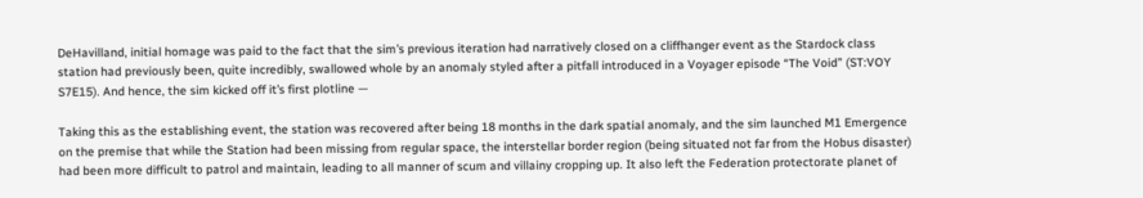DeHavilland, initial homage was paid to the fact that the sim’s previous iteration had narratively closed on a cliffhanger event as the Stardock class station had previously been, quite incredibly, swallowed whole by an anomaly styled after a pitfall introduced in a Voyager episode “The Void” (ST:VOY S7E15). And hence, the sim kicked off it’s first plotline —

Taking this as the establishing event, the station was recovered after being 18 months in the dark spatial anomaly, and the sim launched M1 Emergence on the premise that while the Station had been missing from regular space, the interstellar border region (being situated not far from the Hobus disaster) had been more difficult to patrol and maintain, leading to all manner of scum and villainy cropping up. It also left the Federation protectorate planet of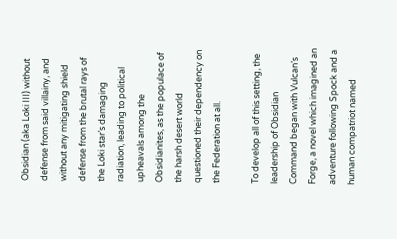Obsidian (aka Loki III) without defense from said villainy, and without any mitigating shield defense from the brutal rays of the Loki star’s damaging radiation, leading to political upheavals among the Obsidianites, as the populace of the harsh desert world questioned their dependency on the Federation at all.

To develop all of this setting, the leadership of Obsidian Command began with Vulcan’s Forge, a novel which imagined an adventure following Spock and a human compatriot named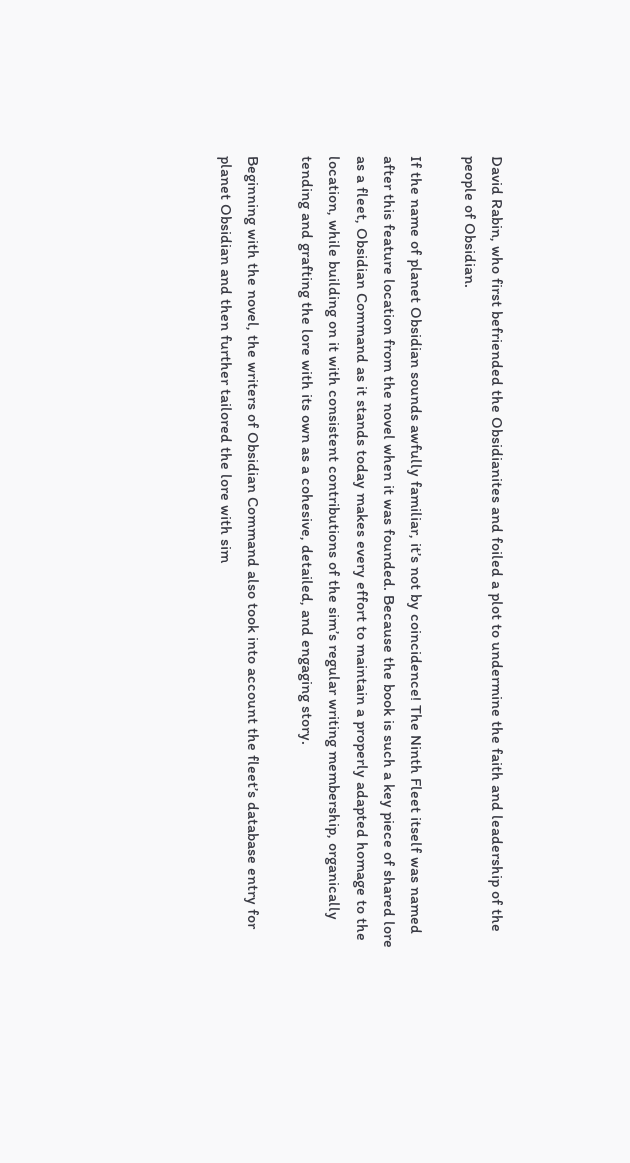David Rabin, who first befriended the Obsidianites and foiled a plot to undermine the faith and leadership of the people of Obsidian.

If the name of planet Obsidian sounds awfully familiar, it’s not by coincidence! The Ninth Fleet itself was named after this feature location from the novel when it was founded. Because the book is such a key piece of shared lore as a fleet, Obsidian Command as it stands today makes every effort to maintain a properly adapted homage to the location, while building on it with consistent contributions of the sim’s regular writing membership, organically tending and grafting the lore with its own as a cohesive, detailed, and engaging story.

Beginning with the novel, the writers of Obsidian Command also took into account the fleet’s database entry for planet Obsidian and then further tailored the lore with sim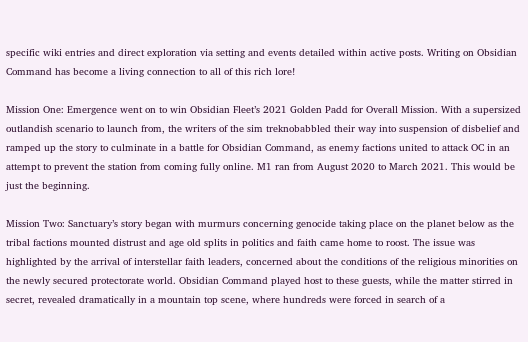specific wiki entries and direct exploration via setting and events detailed within active posts. Writing on Obsidian Command has become a living connection to all of this rich lore!

Mission One: Emergence went on to win Obsidian Fleet’s 2021 Golden Padd for Overall Mission. With a supersized outlandish scenario to launch from, the writers of the sim treknobabbled their way into suspension of disbelief and ramped up the story to culminate in a battle for Obsidian Command, as enemy factions united to attack OC in an attempt to prevent the station from coming fully online. M1 ran from August 2020 to March 2021. This would be just the beginning.

Mission Two: Sanctuary’s story began with murmurs concerning genocide taking place on the planet below as the tribal factions mounted distrust and age old splits in politics and faith came home to roost. The issue was highlighted by the arrival of interstellar faith leaders, concerned about the conditions of the religious minorities on the newly secured protectorate world. Obsidian Command played host to these guests, while the matter stirred in secret, revealed dramatically in a mountain top scene, where hundreds were forced in search of a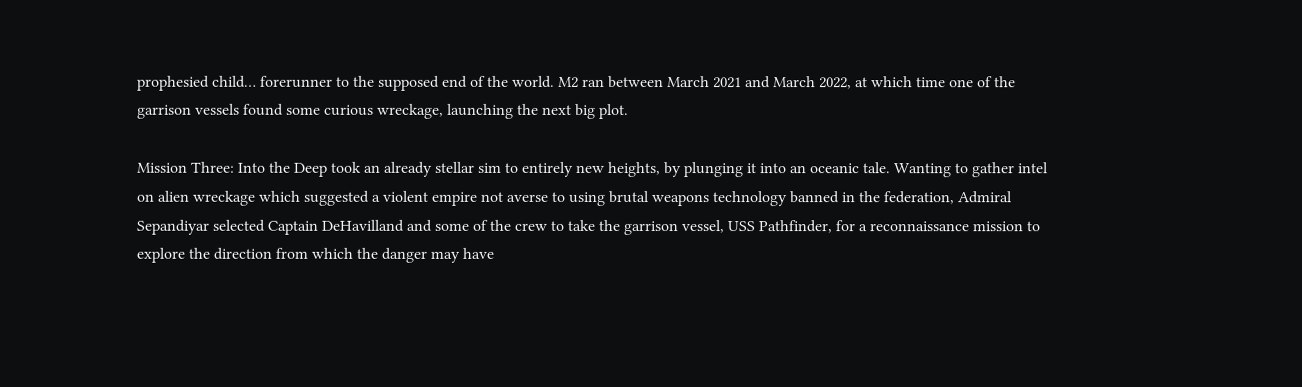prophesied child… forerunner to the supposed end of the world. M2 ran between March 2021 and March 2022, at which time one of the garrison vessels found some curious wreckage, launching the next big plot.

Mission Three: Into the Deep took an already stellar sim to entirely new heights, by plunging it into an oceanic tale. Wanting to gather intel on alien wreckage which suggested a violent empire not averse to using brutal weapons technology banned in the federation, Admiral Sepandiyar selected Captain DeHavilland and some of the crew to take the garrison vessel, USS Pathfinder, for a reconnaissance mission to explore the direction from which the danger may have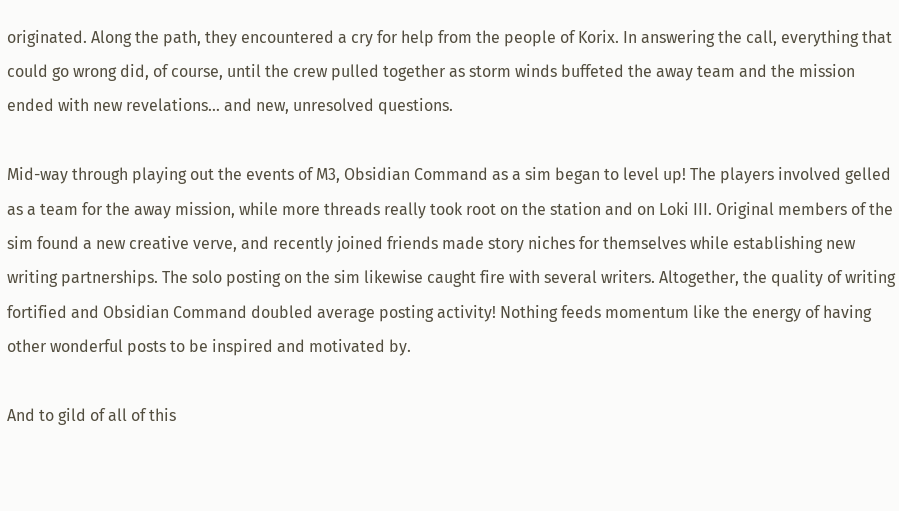originated. Along the path, they encountered a cry for help from the people of Korix. In answering the call, everything that could go wrong did, of course, until the crew pulled together as storm winds buffeted the away team and the mission ended with new revelations… and new, unresolved questions.

Mid-way through playing out the events of M3, Obsidian Command as a sim began to level up! The players involved gelled as a team for the away mission, while more threads really took root on the station and on Loki III. Original members of the sim found a new creative verve, and recently joined friends made story niches for themselves while establishing new writing partnerships. The solo posting on the sim likewise caught fire with several writers. Altogether, the quality of writing fortified and Obsidian Command doubled average posting activity! Nothing feeds momentum like the energy of having other wonderful posts to be inspired and motivated by.

And to gild of all of this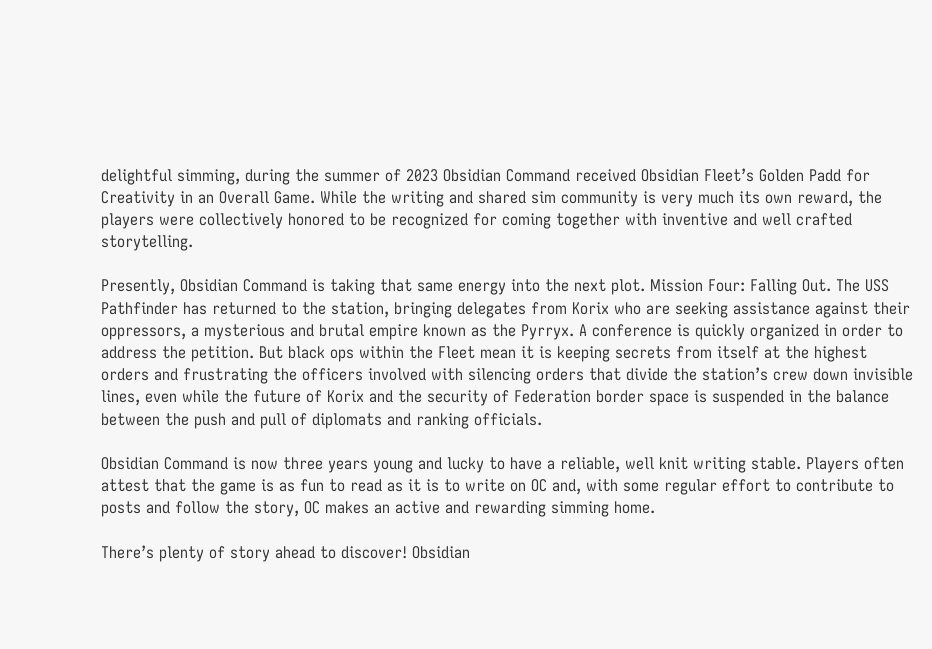delightful simming, during the summer of 2023 Obsidian Command received Obsidian Fleet’s Golden Padd for Creativity in an Overall Game. While the writing and shared sim community is very much its own reward, the players were collectively honored to be recognized for coming together with inventive and well crafted storytelling.

Presently, Obsidian Command is taking that same energy into the next plot. Mission Four: Falling Out. The USS Pathfinder has returned to the station, bringing delegates from Korix who are seeking assistance against their oppressors, a mysterious and brutal empire known as the Pyrryx. A conference is quickly organized in order to address the petition. But black ops within the Fleet mean it is keeping secrets from itself at the highest orders and frustrating the officers involved with silencing orders that divide the station’s crew down invisible lines, even while the future of Korix and the security of Federation border space is suspended in the balance between the push and pull of diplomats and ranking officials.

Obsidian Command is now three years young and lucky to have a reliable, well knit writing stable. Players often attest that the game is as fun to read as it is to write on OC and, with some regular effort to contribute to posts and follow the story, OC makes an active and rewarding simming home.

There’s plenty of story ahead to discover! Obsidian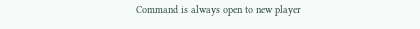Command is always open to new player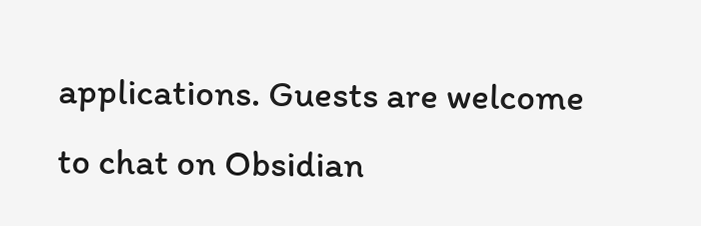applications. Guests are welcome to chat on Obsidian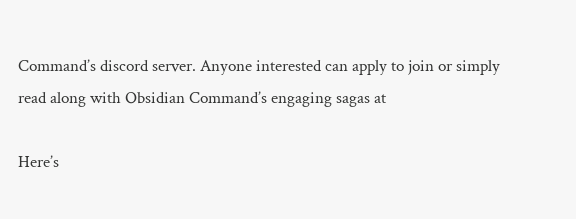Command’s discord server. Anyone interested can apply to join or simply read along with Obsidian Command’s engaging sagas at

Here’s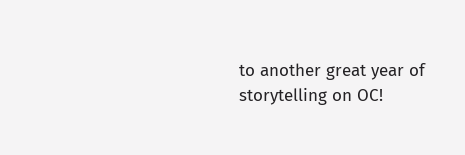to another great year of storytelling on OC!